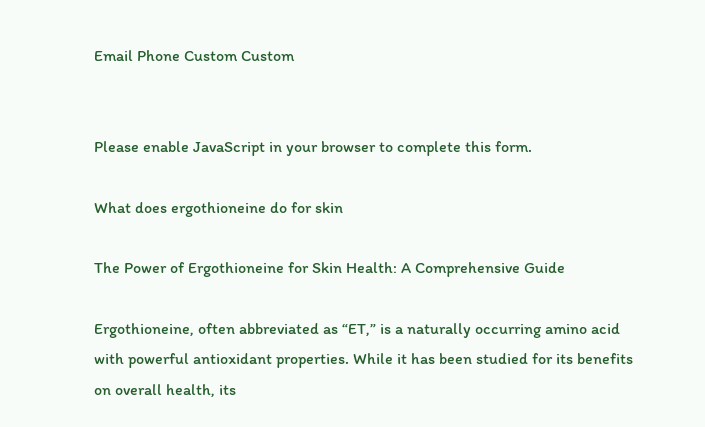Email Phone Custom Custom


Please enable JavaScript in your browser to complete this form.

What does ergothioneine do for skin

The Power of Ergothioneine for Skin Health: A Comprehensive Guide

Ergothioneine, often abbreviated as “ET,” is a naturally occurring amino acid with powerful antioxidant properties. While it has been studied for its benefits on overall health, its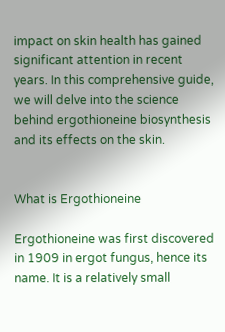impact on skin health has gained significant attention in recent years. In this comprehensive guide, we will delve into the science behind ergothioneine biosynthesis and its effects on the skin.


What is Ergothioneine

Ergothioneine was first discovered in 1909 in ergot fungus, hence its name. It is a relatively small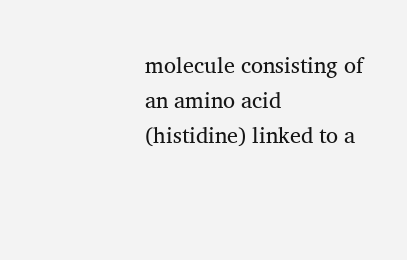molecule consisting of an amino acid (histidine) linked to a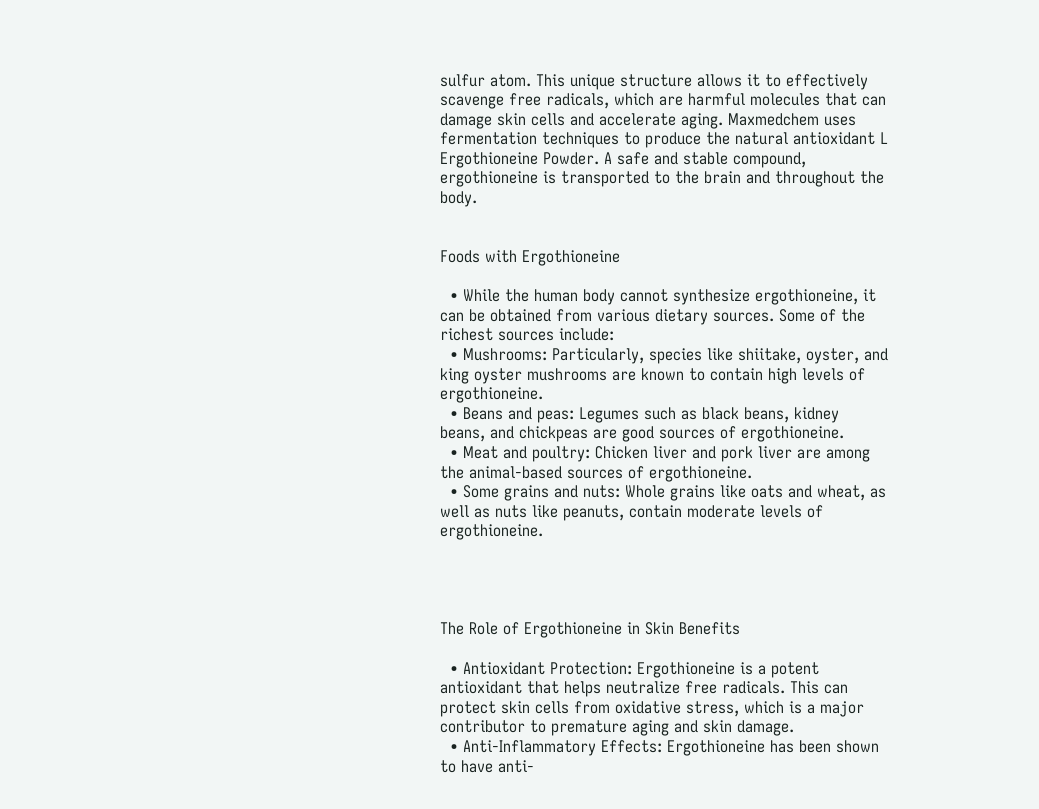sulfur atom. This unique structure allows it to effectively scavenge free radicals, which are harmful molecules that can damage skin cells and accelerate aging. Maxmedchem uses fermentation techniques to produce the natural antioxidant L Ergothioneine Powder. A safe and stable compound, ergothioneine is transported to the brain and throughout the body.


Foods with Ergothioneine

  • While the human body cannot synthesize ergothioneine, it can be obtained from various dietary sources. Some of the richest sources include:
  • Mushrooms: Particularly, species like shiitake, oyster, and king oyster mushrooms are known to contain high levels of ergothioneine.
  • Beans and peas: Legumes such as black beans, kidney beans, and chickpeas are good sources of ergothioneine.
  • Meat and poultry: Chicken liver and pork liver are among the animal-based sources of ergothioneine.
  • Some grains and nuts: Whole grains like oats and wheat, as well as nuts like peanuts, contain moderate levels of ergothioneine.




The Role of Ergothioneine in Skin Benefits

  • Antioxidant Protection: Ergothioneine is a potent antioxidant that helps neutralize free radicals. This can protect skin cells from oxidative stress, which is a major contributor to premature aging and skin damage.
  • Anti-Inflammatory Effects: Ergothioneine has been shown to have anti-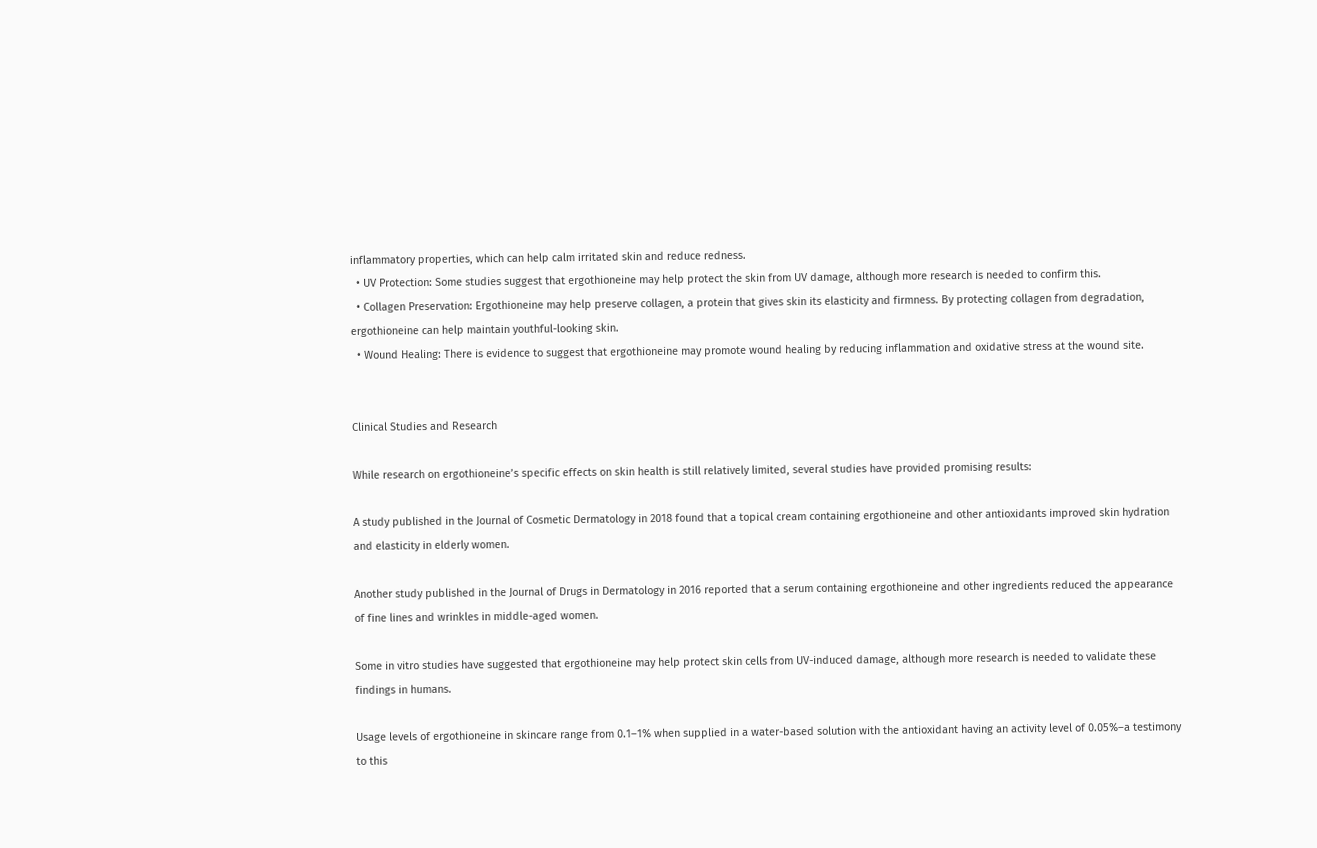inflammatory properties, which can help calm irritated skin and reduce redness.
  • UV Protection: Some studies suggest that ergothioneine may help protect the skin from UV damage, although more research is needed to confirm this.
  • Collagen Preservation: Ergothioneine may help preserve collagen, a protein that gives skin its elasticity and firmness. By protecting collagen from degradation, ergothioneine can help maintain youthful-looking skin.
  • Wound Healing: There is evidence to suggest that ergothioneine may promote wound healing by reducing inflammation and oxidative stress at the wound site.


Clinical Studies and Research

While research on ergothioneine’s specific effects on skin health is still relatively limited, several studies have provided promising results:

A study published in the Journal of Cosmetic Dermatology in 2018 found that a topical cream containing ergothioneine and other antioxidants improved skin hydration and elasticity in elderly women.

Another study published in the Journal of Drugs in Dermatology in 2016 reported that a serum containing ergothioneine and other ingredients reduced the appearance of fine lines and wrinkles in middle-aged women.

Some in vitro studies have suggested that ergothioneine may help protect skin cells from UV-induced damage, although more research is needed to validate these findings in humans.

Usage levels of ergothioneine in skincare range from 0.1–1% when supplied in a water-based solution with the antioxidant having an activity level of 0.05%–a testimony to this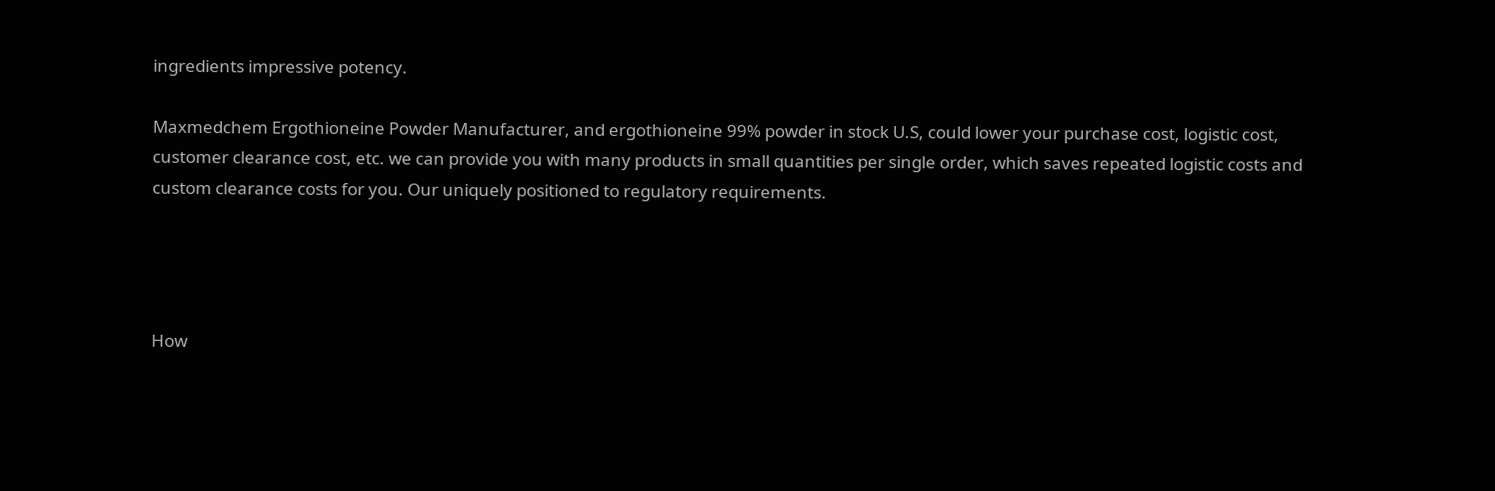ingredients impressive potency.

Maxmedchem Ergothioneine Powder Manufacturer, and ergothioneine 99% powder in stock U.S, could lower your purchase cost, logistic cost, customer clearance cost, etc. we can provide you with many products in small quantities per single order, which saves repeated logistic costs and custom clearance costs for you. Our uniquely positioned to regulatory requirements.




How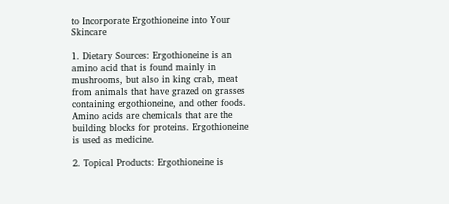to Incorporate Ergothioneine into Your Skincare

1. Dietary Sources: Ergothioneine is an amino acid that is found mainly in mushrooms, but also in king crab, meat from animals that have grazed on grasses containing ergothioneine, and other foods. Amino acids are chemicals that are the building blocks for proteins. Ergothioneine is used as medicine.

2. Topical Products: Ergothioneine is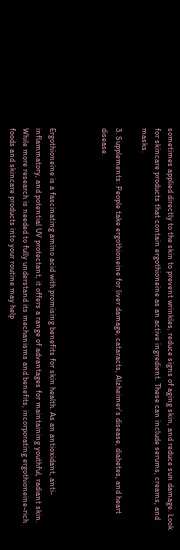sometimes applied directly to the skin to prevent wrinkles, reduce signs of aging skin, and reduce sun damage. Look for skincare products that contain ergothioneine as an active ingredient. These can include serums, creams, and masks.

3. Supplements: People take ergothioneine for liver damage, cataracts, Alzheimer’s disease, diabetes, and heart disease.



Ergothioneine is a fascinating amino acid with promising benefits for skin health. As an antioxidant, anti-inflammatory, and potential UV protectant, it offers a range of advantages for maintaining youthful, radiant skin. While more research is needed to fully understand its mechanisms and benefits, incorporating ergothioneine-rich foods and skincare products into your routine may help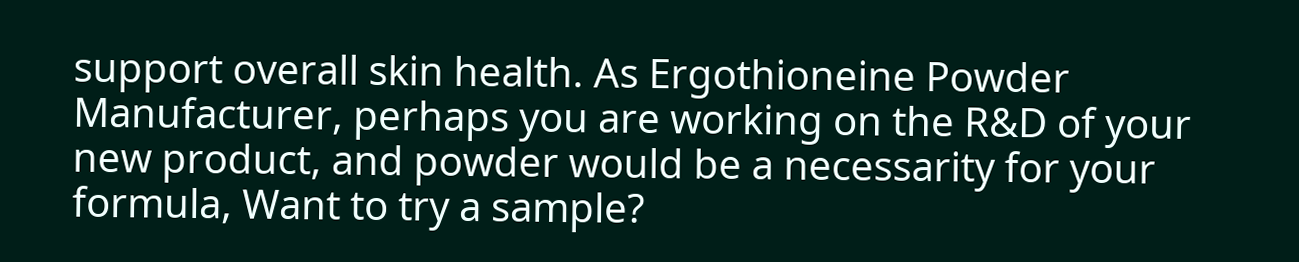support overall skin health. As Ergothioneine Powder Manufacturer, perhaps you are working on the R&D of your new product, and powder would be a necessarity for your formula, Want to try a sample?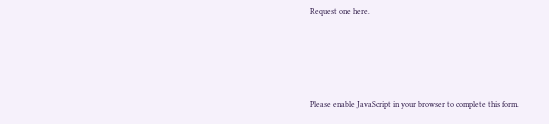Request one here.





Please enable JavaScript in your browser to complete this form.